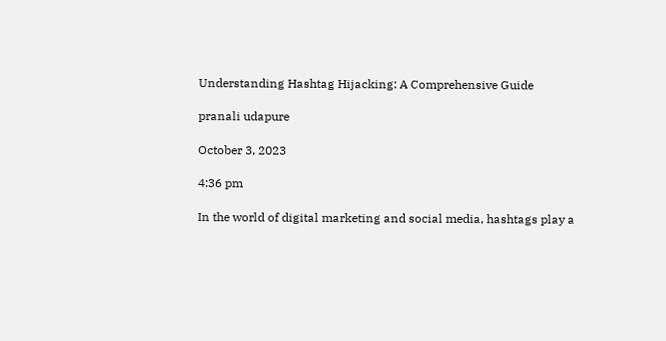Understanding Hashtag Hijacking: A Comprehensive Guide

pranali udapure

October 3, 2023

4:36 pm

In the world of digital marketing and social media, hashtags play a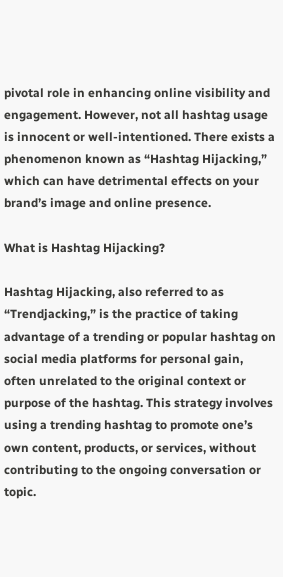pivotal role in enhancing online visibility and engagement. However, not all hashtag usage is innocent or well-intentioned. There exists a phenomenon known as “Hashtag Hijacking,” which can have detrimental effects on your brand’s image and online presence.

What is Hashtag Hijacking?

Hashtag Hijacking, also referred to as “Trendjacking,” is the practice of taking advantage of a trending or popular hashtag on social media platforms for personal gain, often unrelated to the original context or purpose of the hashtag. This strategy involves using a trending hashtag to promote one’s own content, products, or services, without contributing to the ongoing conversation or topic.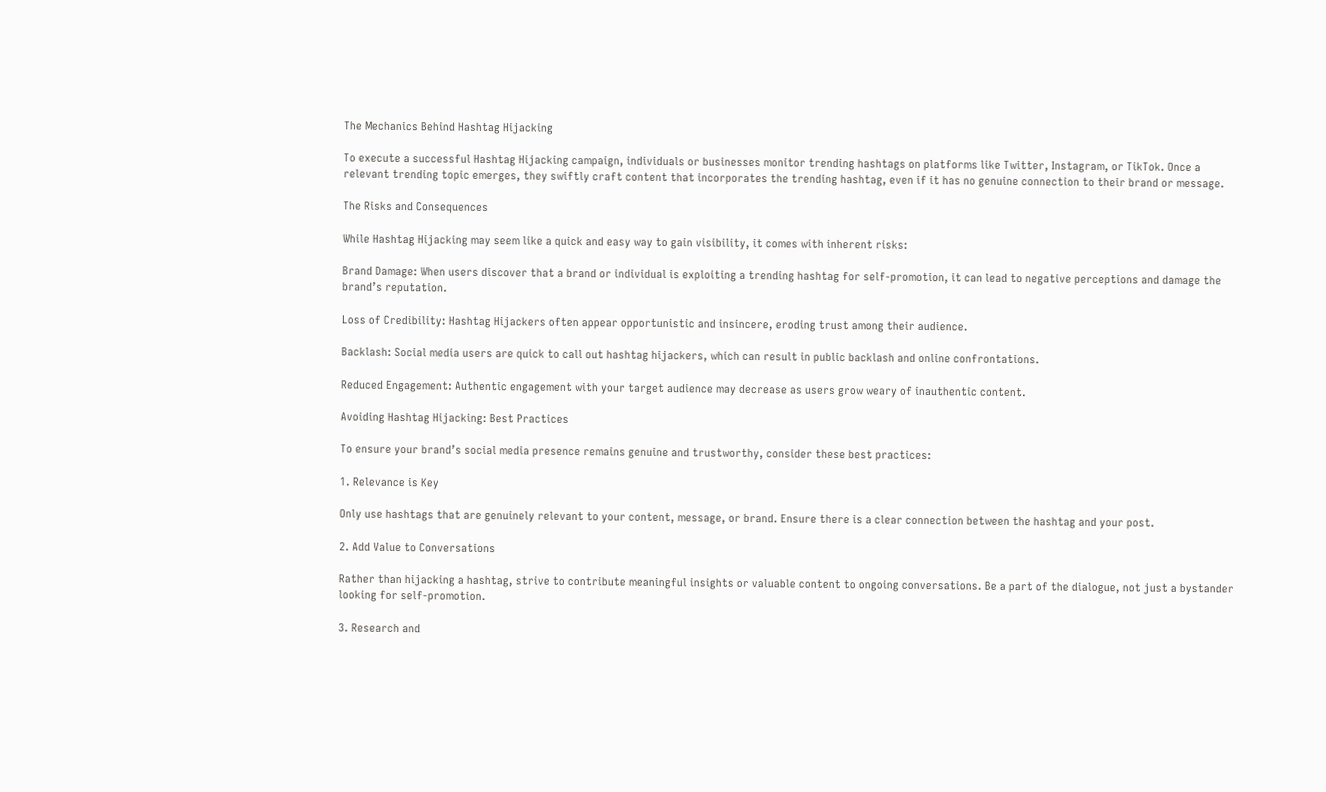The Mechanics Behind Hashtag Hijacking

To execute a successful Hashtag Hijacking campaign, individuals or businesses monitor trending hashtags on platforms like Twitter, Instagram, or TikTok. Once a relevant trending topic emerges, they swiftly craft content that incorporates the trending hashtag, even if it has no genuine connection to their brand or message.

The Risks and Consequences

While Hashtag Hijacking may seem like a quick and easy way to gain visibility, it comes with inherent risks:

Brand Damage: When users discover that a brand or individual is exploiting a trending hashtag for self-promotion, it can lead to negative perceptions and damage the brand’s reputation.

Loss of Credibility: Hashtag Hijackers often appear opportunistic and insincere, eroding trust among their audience.

Backlash: Social media users are quick to call out hashtag hijackers, which can result in public backlash and online confrontations.

Reduced Engagement: Authentic engagement with your target audience may decrease as users grow weary of inauthentic content.

Avoiding Hashtag Hijacking: Best Practices

To ensure your brand’s social media presence remains genuine and trustworthy, consider these best practices:

1. Relevance is Key

Only use hashtags that are genuinely relevant to your content, message, or brand. Ensure there is a clear connection between the hashtag and your post.

2. Add Value to Conversations

Rather than hijacking a hashtag, strive to contribute meaningful insights or valuable content to ongoing conversations. Be a part of the dialogue, not just a bystander looking for self-promotion.

3. Research and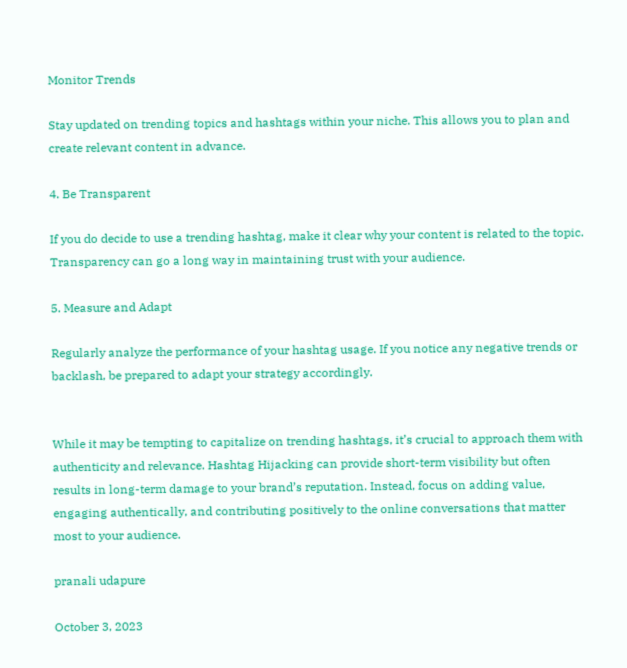Monitor Trends

Stay updated on trending topics and hashtags within your niche. This allows you to plan and create relevant content in advance.

4. Be Transparent

If you do decide to use a trending hashtag, make it clear why your content is related to the topic. Transparency can go a long way in maintaining trust with your audience.

5. Measure and Adapt

Regularly analyze the performance of your hashtag usage. If you notice any negative trends or backlash, be prepared to adapt your strategy accordingly.


While it may be tempting to capitalize on trending hashtags, it’s crucial to approach them with authenticity and relevance. Hashtag Hijacking can provide short-term visibility but often results in long-term damage to your brand’s reputation. Instead, focus on adding value, engaging authentically, and contributing positively to the online conversations that matter most to your audience.

pranali udapure

October 3, 2023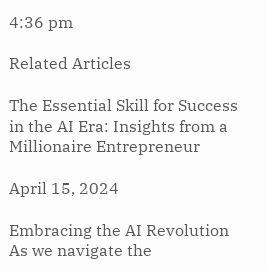4:36 pm

Related Articles

The Essential Skill for Success in the AI Era: Insights from a Millionaire Entrepreneur

April 15, 2024

Embracing the AI Revolution As we navigate the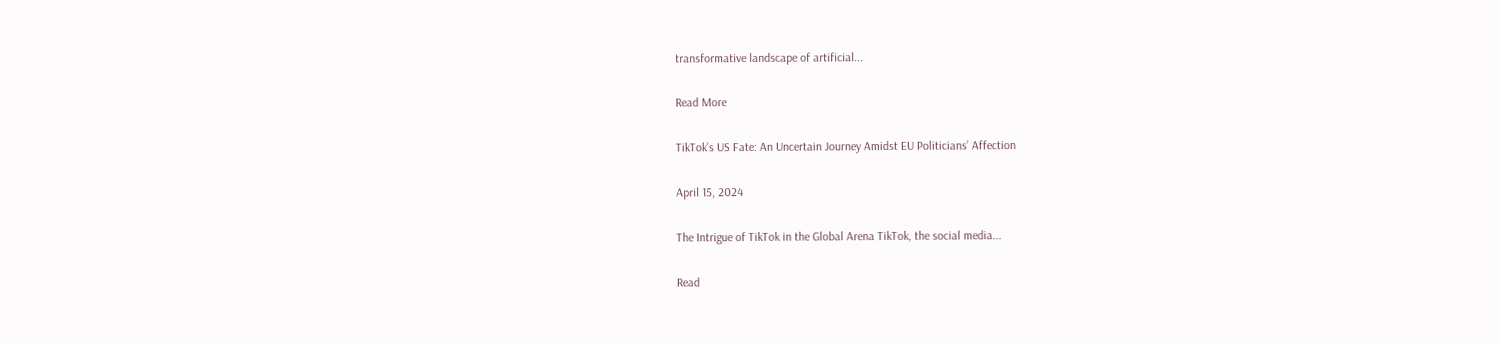transformative landscape of artificial...

Read More

TikTok’s US Fate: An Uncertain Journey Amidst EU Politicians’ Affection

April 15, 2024

The Intrigue of TikTok in the Global Arena TikTok, the social media...

Read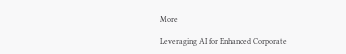More

Leveraging AI for Enhanced Corporate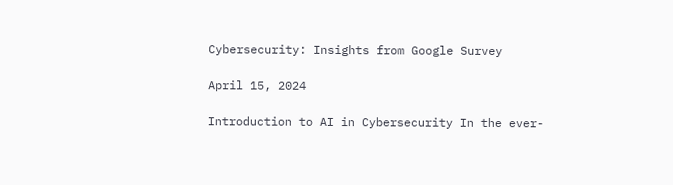Cybersecurity: Insights from Google Survey

April 15, 2024

Introduction to AI in Cybersecurity In the ever-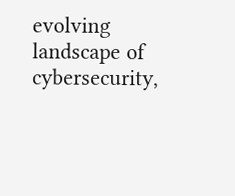evolving landscape of cybersecurity,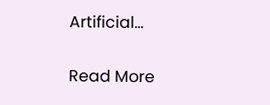Artificial...

Read More